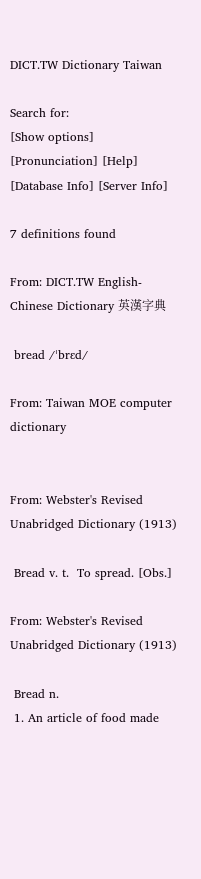DICT.TW Dictionary Taiwan

Search for:
[Show options]
[Pronunciation] [Help] [Database Info] [Server Info]

7 definitions found

From: DICT.TW English-Chinese Dictionary 英漢字典

 bread /ˈbrɛd/

From: Taiwan MOE computer dictionary


From: Webster's Revised Unabridged Dictionary (1913)

 Bread v. t.  To spread. [Obs.]

From: Webster's Revised Unabridged Dictionary (1913)

 Bread n.
 1. An article of food made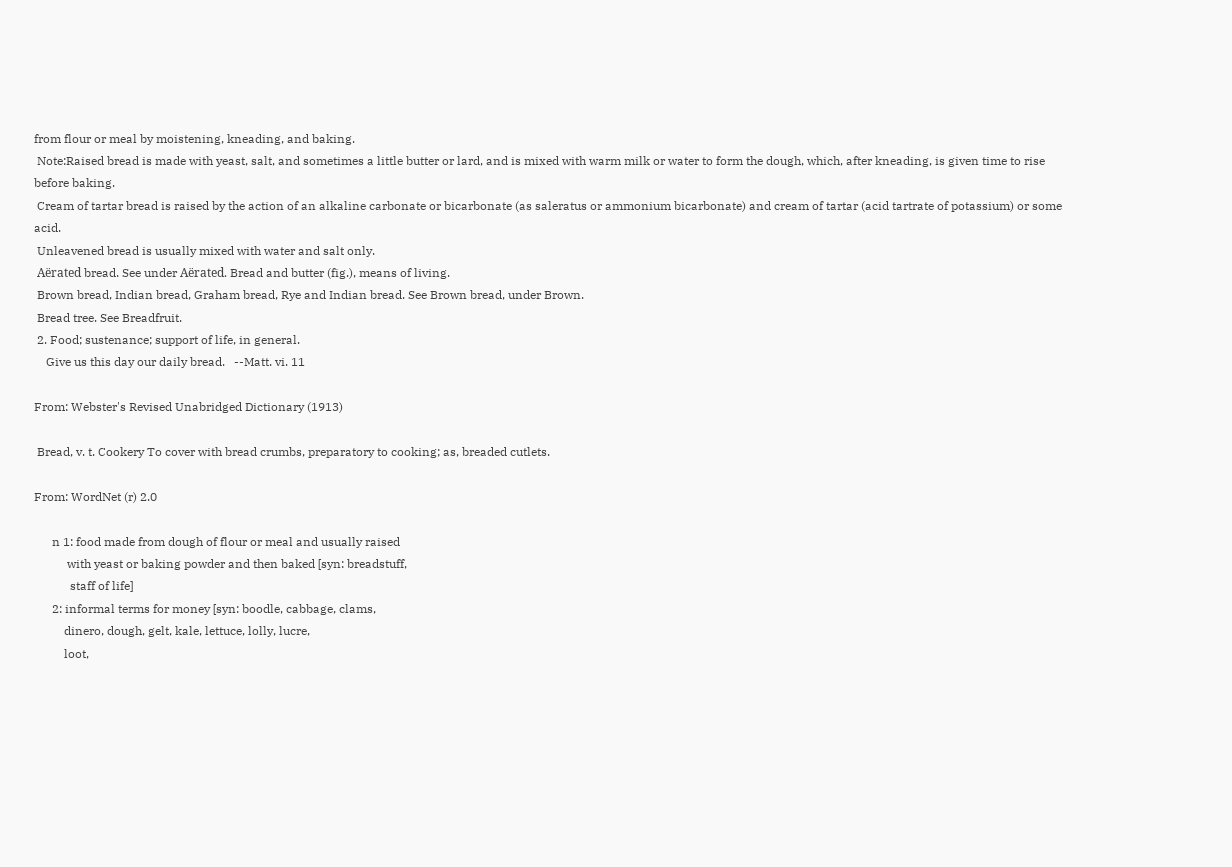from flour or meal by moistening, kneading, and baking.
 Note:Raised bread is made with yeast, salt, and sometimes a little butter or lard, and is mixed with warm milk or water to form the dough, which, after kneading, is given time to rise before baking.
 Cream of tartar bread is raised by the action of an alkaline carbonate or bicarbonate (as saleratus or ammonium bicarbonate) and cream of tartar (acid tartrate of potassium) or some acid.
 Unleavened bread is usually mixed with water and salt only.
 Aërated bread. See under Aërated. Bread and butter (fig.), means of living.
 Brown bread, Indian bread, Graham bread, Rye and Indian bread. See Brown bread, under Brown.
 Bread tree. See Breadfruit.
 2. Food; sustenance; support of life, in general.
    Give us this day our daily bread.   --Matt. vi. 11

From: Webster's Revised Unabridged Dictionary (1913)

 Bread, v. t. Cookery To cover with bread crumbs, preparatory to cooking; as, breaded cutlets.

From: WordNet (r) 2.0

      n 1: food made from dough of flour or meal and usually raised
           with yeast or baking powder and then baked [syn: breadstuff,
            staff of life]
      2: informal terms for money [syn: boodle, cabbage, clams,
          dinero, dough, gelt, kale, lettuce, lolly, lucre,
          loot,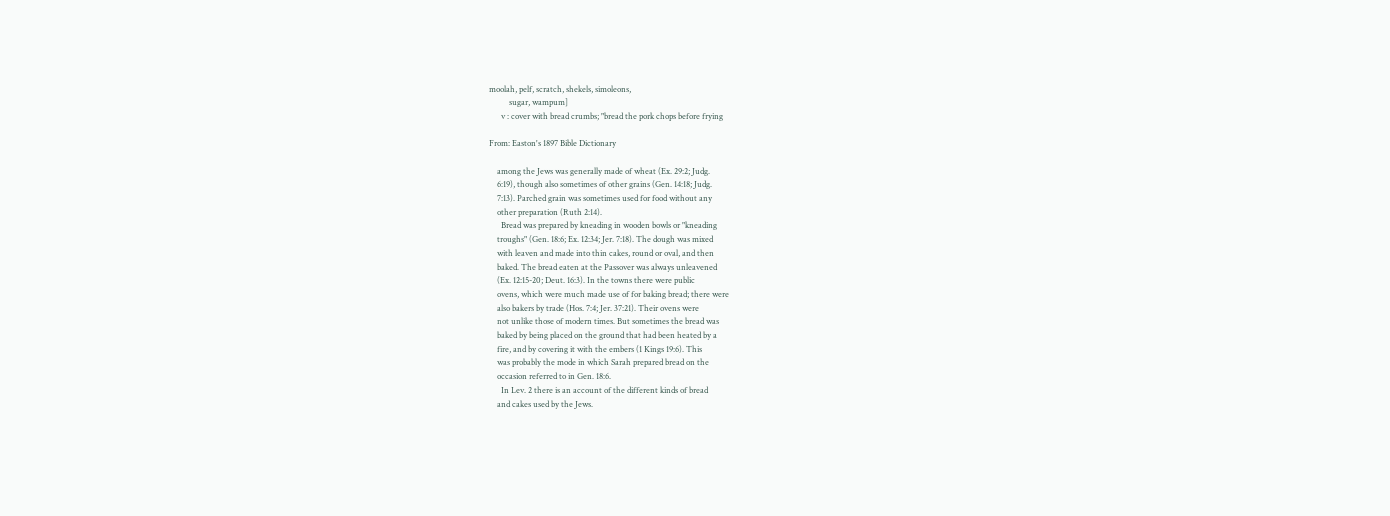moolah, pelf, scratch, shekels, simoleons,
          sugar, wampum]
      v : cover with bread crumbs; "bread the pork chops before frying

From: Easton's 1897 Bible Dictionary

    among the Jews was generally made of wheat (Ex. 29:2; Judg.
    6:19), though also sometimes of other grains (Gen. 14:18; Judg.
    7:13). Parched grain was sometimes used for food without any
    other preparation (Ruth 2:14).
      Bread was prepared by kneading in wooden bowls or "kneading
    troughs" (Gen. 18:6; Ex. 12:34; Jer. 7:18). The dough was mixed
    with leaven and made into thin cakes, round or oval, and then
    baked. The bread eaten at the Passover was always unleavened
    (Ex. 12:15-20; Deut. 16:3). In the towns there were public
    ovens, which were much made use of for baking bread; there were
    also bakers by trade (Hos. 7:4; Jer. 37:21). Their ovens were
    not unlike those of modern times. But sometimes the bread was
    baked by being placed on the ground that had been heated by a
    fire, and by covering it with the embers (1 Kings 19:6). This
    was probably the mode in which Sarah prepared bread on the
    occasion referred to in Gen. 18:6.
      In Lev. 2 there is an account of the different kinds of bread
    and cakes used by the Jews.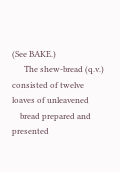(See BAKE.)
      The shew-bread (q.v.) consisted of twelve loaves of unleavened
    bread prepared and presented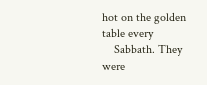hot on the golden table every
    Sabbath. They were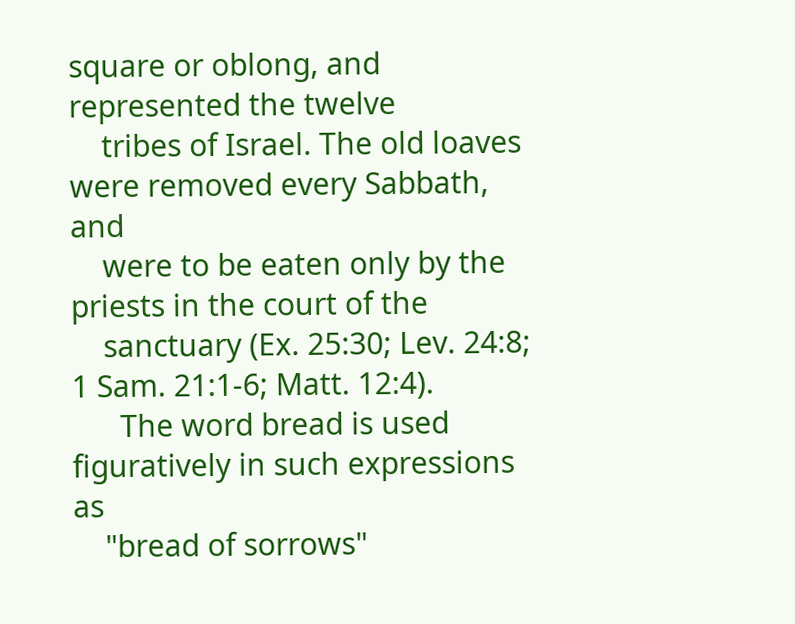square or oblong, and represented the twelve
    tribes of Israel. The old loaves were removed every Sabbath, and
    were to be eaten only by the priests in the court of the
    sanctuary (Ex. 25:30; Lev. 24:8; 1 Sam. 21:1-6; Matt. 12:4).
      The word bread is used figuratively in such expressions as
    "bread of sorrows"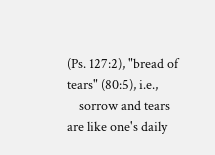(Ps. 127:2), "bread of tears" (80:5), i.e.,
    sorrow and tears are like one's daily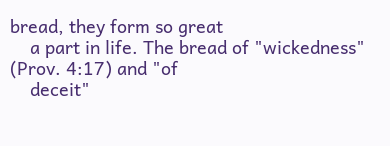bread, they form so great
    a part in life. The bread of "wickedness" (Prov. 4:17) and "of
    deceit"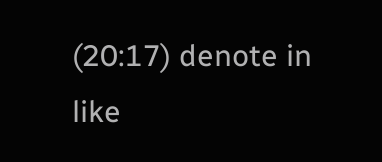(20:17) denote in like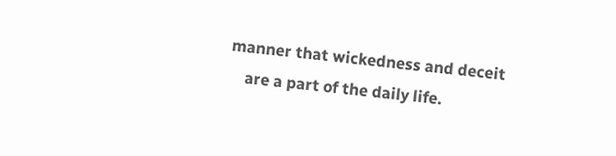manner that wickedness and deceit
    are a part of the daily life.